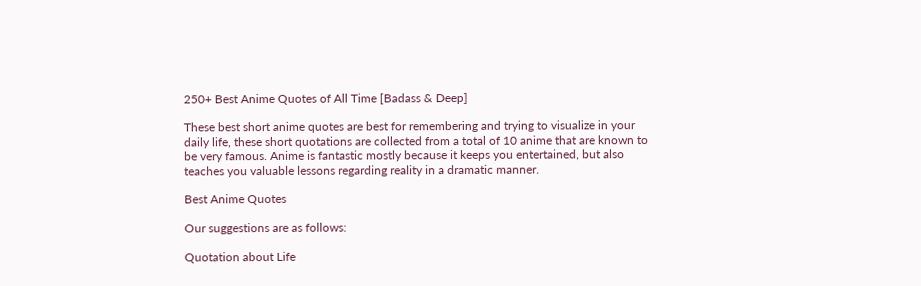250+ Best Anime Quotes of All Time [Badass & Deep]

These best short anime quotes are best for remembering and trying to visualize in your daily life, these short quotations are collected from a total of 10 anime that are known to be very famous. Anime is fantastic mostly because it keeps you entertained, but also teaches you valuable lessons regarding reality in a dramatic manner.

Best Anime Quotes

Our suggestions are as follows:

Quotation about Life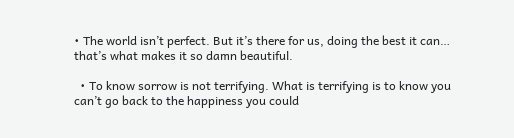• The world isn’t perfect. But it’s there for us, doing the best it can… that’s what makes it so damn beautiful.

  • To know sorrow is not terrifying. What is terrifying is to know you can’t go back to the happiness you could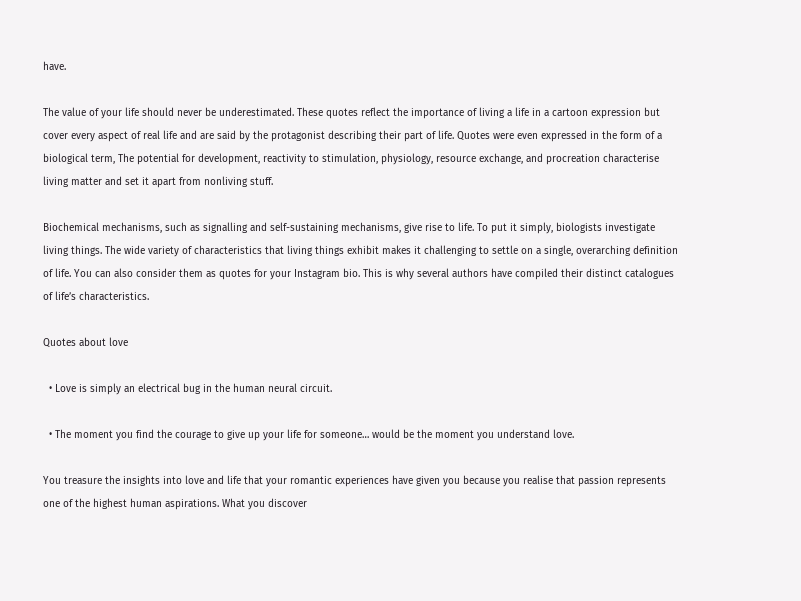have.

The value of your life should never be underestimated. These quotes reflect the importance of living a life in a cartoon expression but cover every aspect of real life and are said by the protagonist describing their part of life. Quotes were even expressed in the form of a biological term, The potential for development, reactivity to stimulation, physiology, resource exchange, and procreation characterise living matter and set it apart from nonliving stuff.

Biochemical mechanisms, such as signalling and self-sustaining mechanisms, give rise to life. To put it simply, biologists investigate living things. The wide variety of characteristics that living things exhibit makes it challenging to settle on a single, overarching definition of life. You can also consider them as quotes for your Instagram bio. This is why several authors have compiled their distinct catalogues of life’s characteristics.

Quotes about love

  • Love is simply an electrical bug in the human neural circuit.

  • The moment you find the courage to give up your life for someone… would be the moment you understand love.

You treasure the insights into love and life that your romantic experiences have given you because you realise that passion represents one of the highest human aspirations. What you discover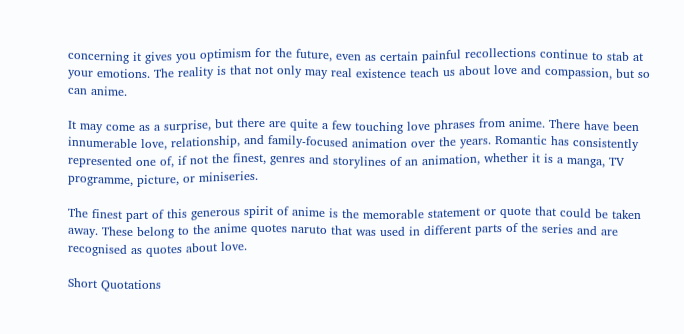concerning it gives you optimism for the future, even as certain painful recollections continue to stab at your emotions. The reality is that not only may real existence teach us about love and compassion, but so can anime.

It may come as a surprise, but there are quite a few touching love phrases from anime. There have been innumerable love, relationship, and family-focused animation over the years. Romantic has consistently represented one of, if not the finest, genres and storylines of an animation, whether it is a manga, TV programme, picture, or miniseries.

The finest part of this generous spirit of anime is the memorable statement or quote that could be taken away. These belong to the anime quotes naruto that was used in different parts of the series and are recognised as quotes about love.

Short Quotations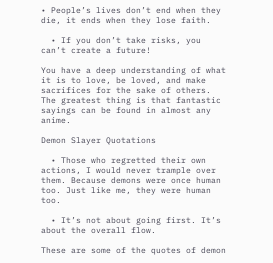• People’s lives don’t end when they die, it ends when they lose faith.

  • If you don’t take risks, you can’t create a future!

You have a deep understanding of what it is to love, be loved, and make sacrifices for the sake of others. The greatest thing is that fantastic sayings can be found in almost any anime.

Demon Slayer Quotations

  • Those who regretted their own actions, I would never trample over them. Because demons were once human too. Just like me, they were human too.

  • It’s not about going first. It’s about the overall flow.

These are some of the quotes of demon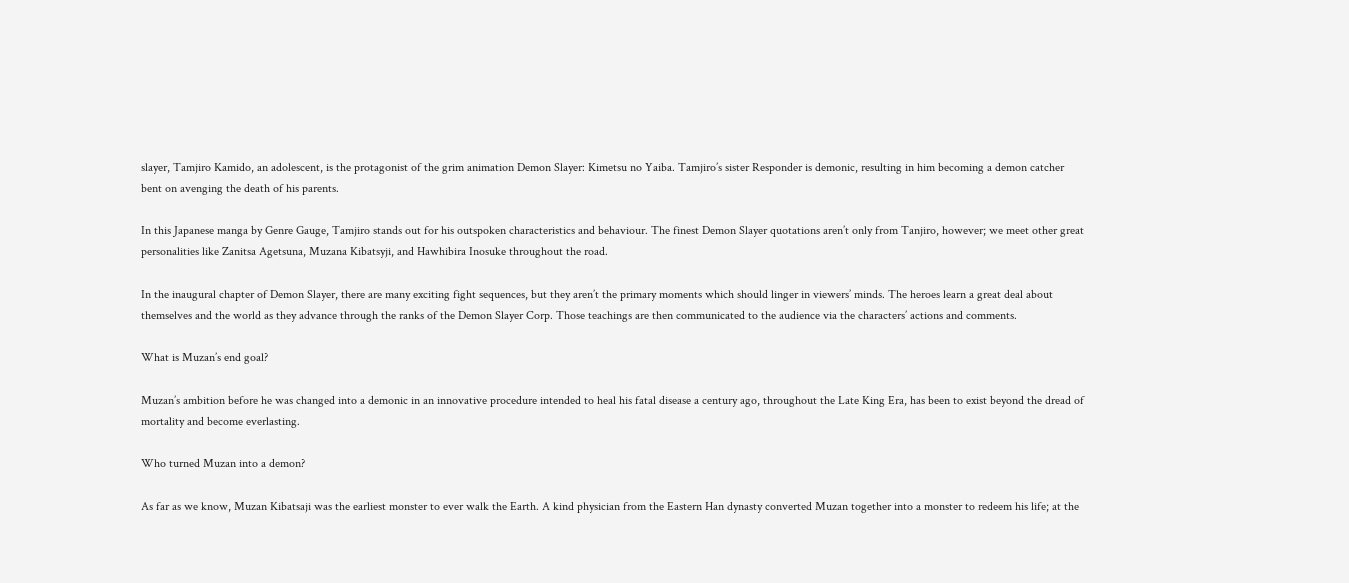slayer, Tamjiro Kamido, an adolescent, is the protagonist of the grim animation Demon Slayer: Kimetsu no Yaiba. Tamjiro’s sister Responder is demonic, resulting in him becoming a demon catcher bent on avenging the death of his parents.

In this Japanese manga by Genre Gauge, Tamjiro stands out for his outspoken characteristics and behaviour. The finest Demon Slayer quotations aren’t only from Tanjiro, however; we meet other great personalities like Zanitsa Agetsuna, Muzana Kibatsyji, and Hawhibira Inosuke throughout the road.

In the inaugural chapter of Demon Slayer, there are many exciting fight sequences, but they aren’t the primary moments which should linger in viewers’ minds. The heroes learn a great deal about themselves and the world as they advance through the ranks of the Demon Slayer Corp. Those teachings are then communicated to the audience via the characters’ actions and comments.

What is Muzan’s end goal?

Muzan’s ambition before he was changed into a demonic in an innovative procedure intended to heal his fatal disease a century ago, throughout the Late King Era, has been to exist beyond the dread of mortality and become everlasting.

Who turned Muzan into a demon?

As far as we know, Muzan Kibatsaji was the earliest monster to ever walk the Earth. A kind physician from the Eastern Han dynasty converted Muzan together into a monster to redeem his life; at the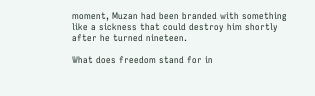moment, Muzan had been branded with something like a sickness that could destroy him shortly after he turned nineteen.

What does freedom stand for in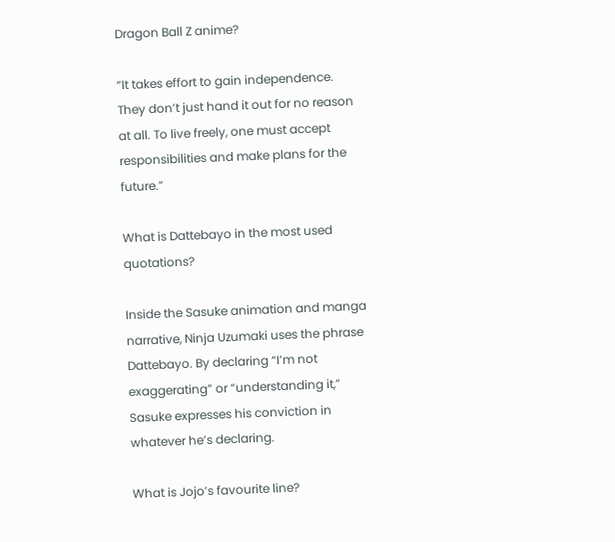Dragon Ball Z anime?

“It takes effort to gain independence. They don’t just hand it out for no reason at all. To live freely, one must accept responsibilities and make plans for the future.”

What is Dattebayo in the most used quotations?

Inside the Sasuke animation and manga narrative, Ninja Uzumaki uses the phrase Dattebayo. By declaring “I’m not exaggerating” or “understanding it,” Sasuke expresses his conviction in whatever he’s declaring.

What is Jojo’s favourite line?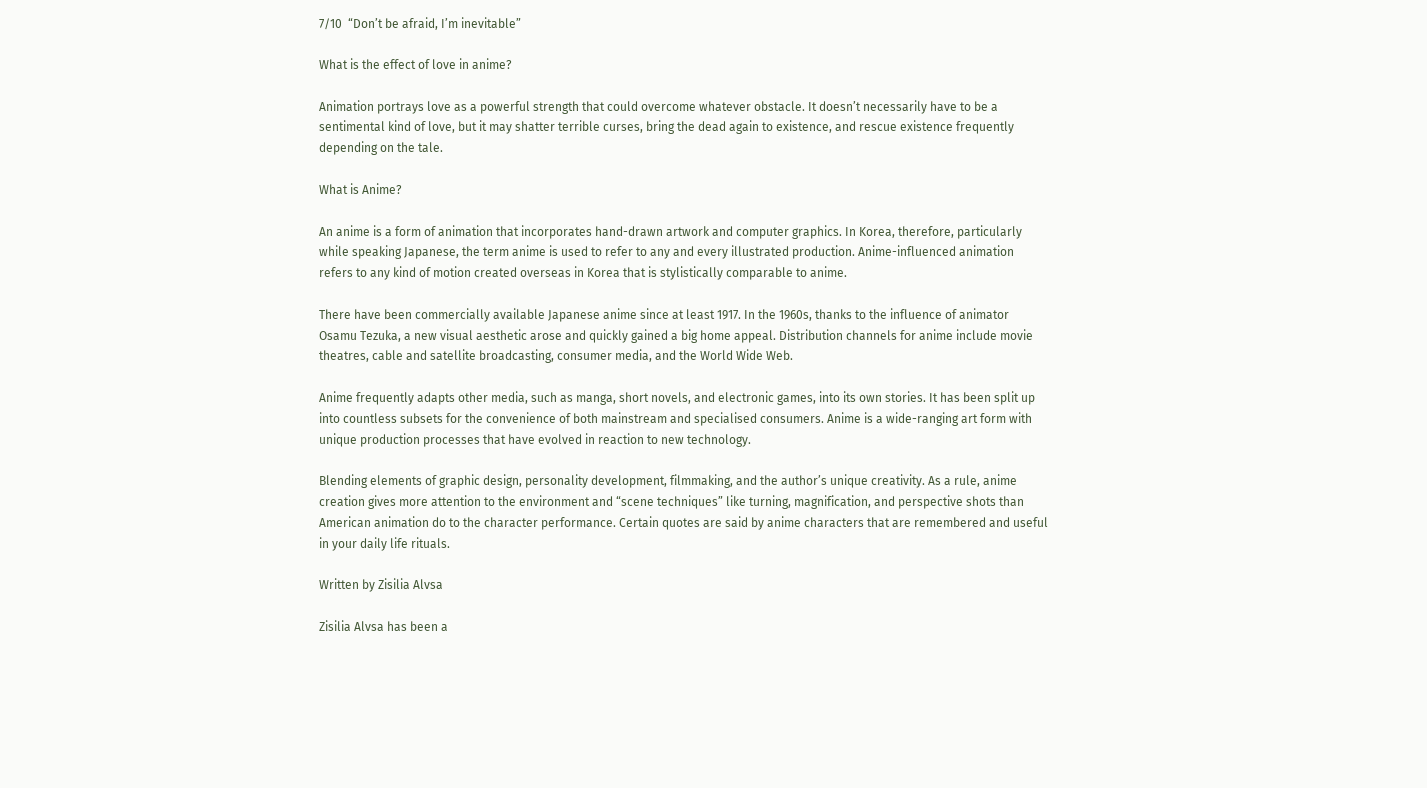7/10  “Don’t be afraid, I’m inevitable”

What is the effect of love in anime?

Animation portrays love as a powerful strength that could overcome whatever obstacle. It doesn’t necessarily have to be a sentimental kind of love, but it may shatter terrible curses, bring the dead again to existence, and rescue existence frequently depending on the tale.

What is Anime?

An anime is a form of animation that incorporates hand-drawn artwork and computer graphics. In Korea, therefore, particularly while speaking Japanese, the term anime is used to refer to any and every illustrated production. Anime-influenced animation refers to any kind of motion created overseas in Korea that is stylistically comparable to anime.

There have been commercially available Japanese anime since at least 1917. In the 1960s, thanks to the influence of animator Osamu Tezuka, a new visual aesthetic arose and quickly gained a big home appeal. Distribution channels for anime include movie theatres, cable and satellite broadcasting, consumer media, and the World Wide Web.

Anime frequently adapts other media, such as manga, short novels, and electronic games, into its own stories. It has been split up into countless subsets for the convenience of both mainstream and specialised consumers. Anime is a wide-ranging art form with unique production processes that have evolved in reaction to new technology.

Blending elements of graphic design, personality development, filmmaking, and the author’s unique creativity. As a rule, anime creation gives more attention to the environment and “scene techniques” like turning, magnification, and perspective shots than American animation do to the character performance. Certain quotes are said by anime characters that are remembered and useful in your daily life rituals.

Written by Zisilia Alvsa

Zisilia Alvsa has been a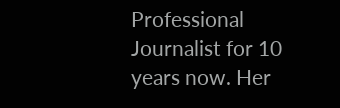Professional Journalist for 10 years now. Her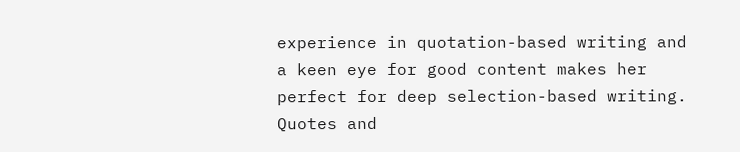experience in quotation-based writing and a keen eye for good content makes her perfect for deep selection-based writing. Quotes and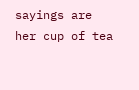sayings are her cup of tea